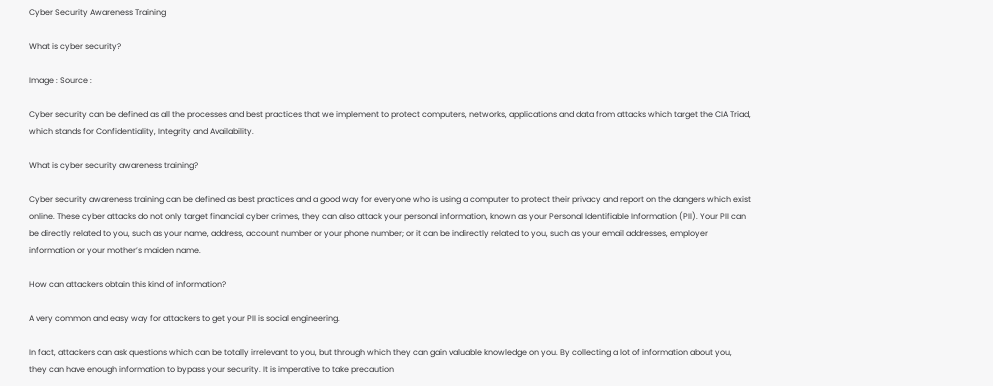Cyber Security Awareness Training

What is cyber security?

Image : Source :

Cyber security can be defined as all the processes and best practices that we implement to protect computers, networks, applications and data from attacks which target the CIA Triad, which stands for Confidentiality, Integrity and Availability.

What is cyber security awareness training?

Cyber security awareness training can be defined as best practices and a good way for everyone who is using a computer to protect their privacy and report on the dangers which exist online. These cyber attacks do not only target financial cyber crimes, they can also attack your personal information, known as your Personal Identifiable Information (PII). Your PII can be directly related to you, such as your name, address, account number or your phone number; or it can be indirectly related to you, such as your email addresses, employer information or your mother’s maiden name.

How can attackers obtain this kind of information?

A very common and easy way for attackers to get your PII is social engineering.

In fact, attackers can ask questions which can be totally irrelevant to you, but through which they can gain valuable knowledge on you. By collecting a lot of information about you, they can have enough information to bypass your security. It is imperative to take precaution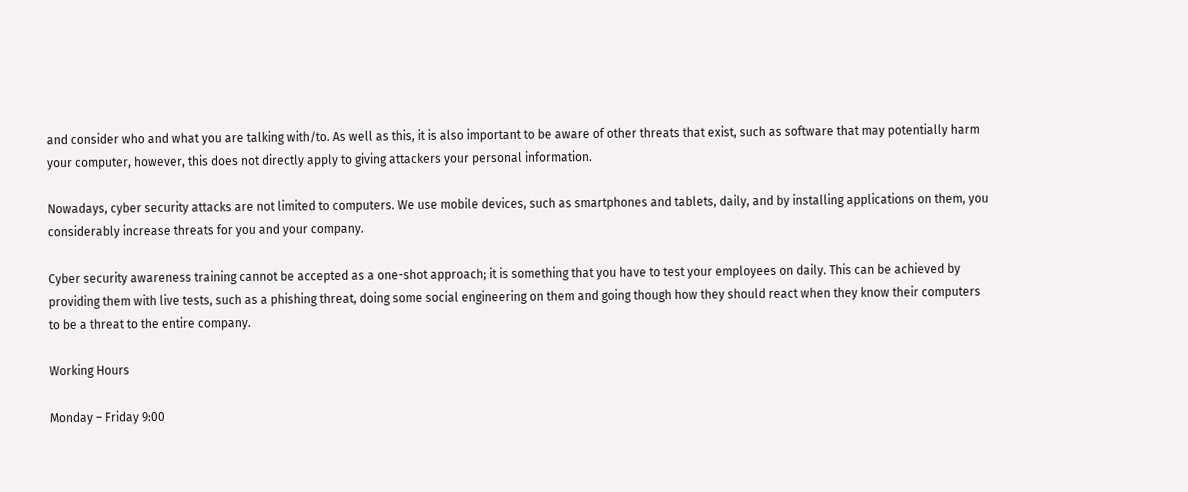and consider who and what you are talking with/to. As well as this, it is also important to be aware of other threats that exist, such as software that may potentially harm your computer, however, this does not directly apply to giving attackers your personal information.

Nowadays, cyber security attacks are not limited to computers. We use mobile devices, such as smartphones and tablets, daily, and by installing applications on them, you considerably increase threats for you and your company.

Cyber security awareness training cannot be accepted as a one-shot approach; it is something that you have to test your employees on daily. This can be achieved by providing them with live tests, such as a phishing threat, doing some social engineering on them and going though how they should react when they know their computers to be a threat to the entire company.

Working Hours

Monday – Friday 9:00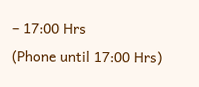– 17:00 Hrs
(Phone until 17:00 Hrs)